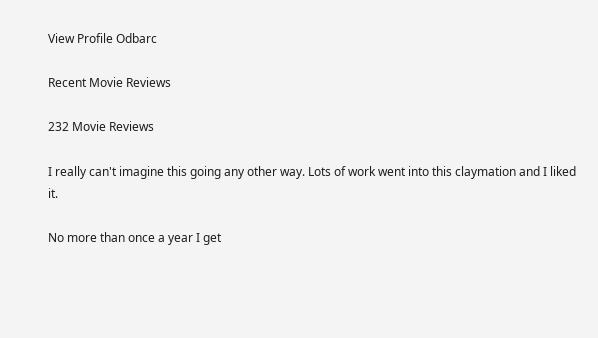View Profile Odbarc

Recent Movie Reviews

232 Movie Reviews

I really can't imagine this going any other way. Lots of work went into this claymation and I liked it.

No more than once a year I get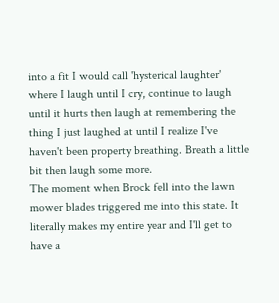into a fit I would call 'hysterical laughter' where I laugh until I cry, continue to laugh until it hurts then laugh at remembering the thing I just laughed at until I realize I've haven't been property breathing. Breath a little bit then laugh some more.
The moment when Brock fell into the lawn mower blades triggered me into this state. It literally makes my entire year and I'll get to have a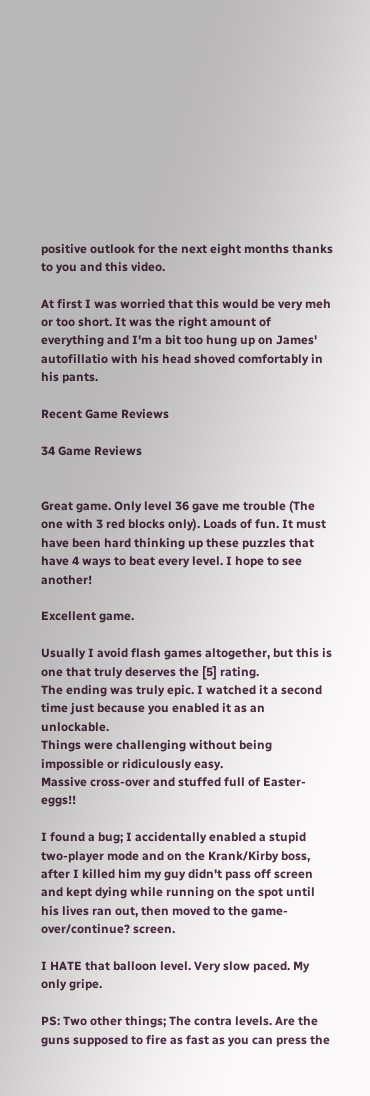positive outlook for the next eight months thanks to you and this video.

At first I was worried that this would be very meh or too short. It was the right amount of everything and I'm a bit too hung up on James' autofillatio with his head shoved comfortably in his pants.

Recent Game Reviews

34 Game Reviews


Great game. Only level 36 gave me trouble (The one with 3 red blocks only). Loads of fun. It must have been hard thinking up these puzzles that have 4 ways to beat every level. I hope to see another!

Excellent game.

Usually I avoid flash games altogether, but this is one that truly deserves the [5] rating.
The ending was truly epic. I watched it a second time just because you enabled it as an unlockable.
Things were challenging without being impossible or ridiculously easy.
Massive cross-over and stuffed full of Easter-eggs!!

I found a bug; I accidentally enabled a stupid two-player mode and on the Krank/Kirby boss, after I killed him my guy didn't pass off screen and kept dying while running on the spot until his lives ran out, then moved to the game-over/continue? screen.

I HATE that balloon level. Very slow paced. My only gripe.

PS: Two other things; The contra levels. Are the guns supposed to fire as fast as you can press the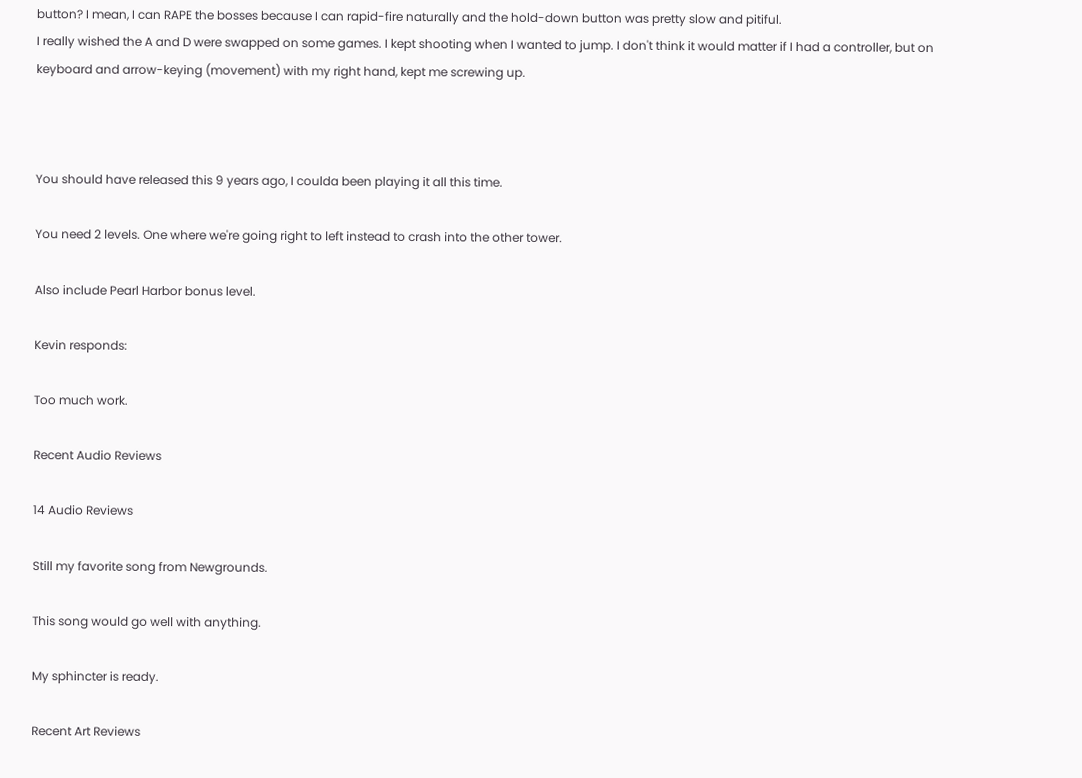button? I mean, I can RAPE the bosses because I can rapid-fire naturally and the hold-down button was pretty slow and pitiful.
I really wished the A and D were swapped on some games. I kept shooting when I wanted to jump. I don't think it would matter if I had a controller, but on keyboard and arrow-keying (movement) with my right hand, kept me screwing up.



You should have released this 9 years ago, I coulda been playing it all this time.

You need 2 levels. One where we're going right to left instead to crash into the other tower.

Also include Pearl Harbor bonus level.

Kevin responds:

Too much work.

Recent Audio Reviews

14 Audio Reviews

Still my favorite song from Newgrounds.

This song would go well with anything.

My sphincter is ready.

Recent Art Reviews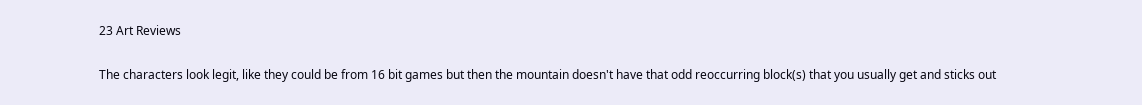23 Art Reviews

The characters look legit, like they could be from 16 bit games but then the mountain doesn't have that odd reoccurring block(s) that you usually get and sticks out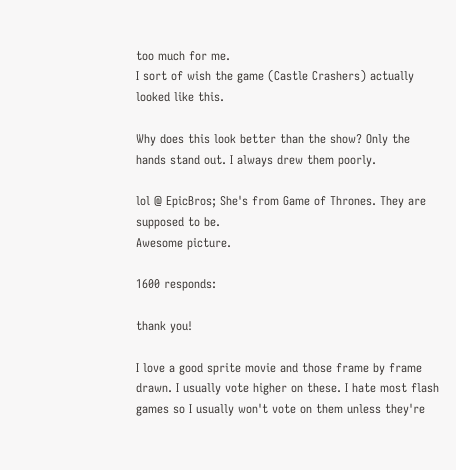too much for me.
I sort of wish the game (Castle Crashers) actually looked like this.

Why does this look better than the show? Only the hands stand out. I always drew them poorly.

lol @ EpicBros; She's from Game of Thrones. They are supposed to be.
Awesome picture.

1600 responds:

thank you!

I love a good sprite movie and those frame by frame drawn. I usually vote higher on these. I hate most flash games so I usually won't vote on them unless they're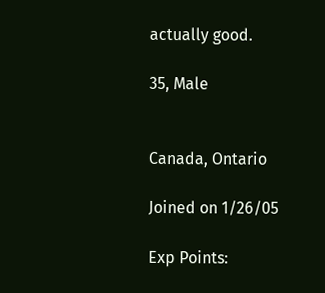actually good.

35, Male


Canada, Ontario

Joined on 1/26/05

Exp Points: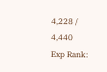4,228 / 4,440
Exp Rank: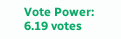Vote Power:
6.19 votes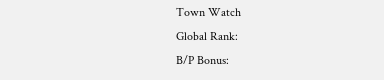Town Watch
Global Rank:
B/P Bonus: